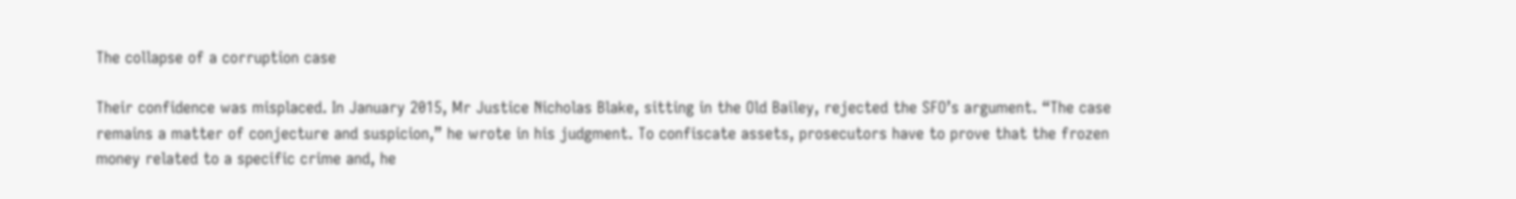The collapse of a corruption case

Their confidence was misplaced. In January 2015, Mr Justice Nicholas Blake, sitting in the Old Bailey, rejected the SFO’s argument. “The case remains a matter of conjecture and suspicion,” he wrote in his judgment. To confiscate assets, prosecutors have to prove that the frozen money related to a specific crime and, he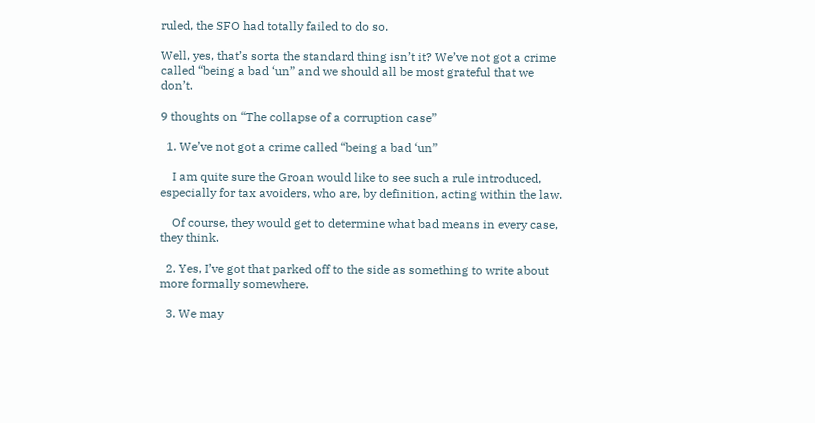ruled, the SFO had totally failed to do so.

Well, yes, that’s sorta the standard thing isn’t it? We’ve not got a crime called “being a bad ‘un” and we should all be most grateful that we don’t.

9 thoughts on “The collapse of a corruption case”

  1. We’ve not got a crime called “being a bad ‘un”

    I am quite sure the Groan would like to see such a rule introduced, especially for tax avoiders, who are, by definition, acting within the law.

    Of course, they would get to determine what bad means in every case, they think.

  2. Yes, I’ve got that parked off to the side as something to write about more formally somewhere.

  3. We may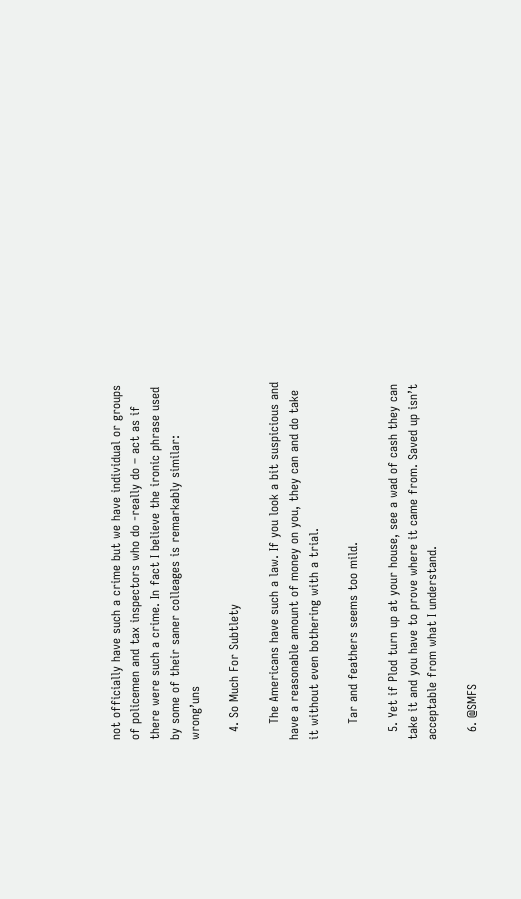not officially have such a crime but we have individual or groups of policemen and tax inspectors who do -really do – act as if there were such a crime. In fact I believe the ironic phrase used by some of their saner colleages is remarkably similar: wrong’uns

  4. So Much For Subtlety

    The Americans have such a law. If you look a bit suspicious and have a reasonable amount of money on you, they can and do take it without even bothering with a trial.

    Tar and feathers seems too mild.

  5. Yet if Plod turn up at your house, see a wad of cash they can take it and you have to prove where it came from. Saved up isn’t acceptable from what I understand.

  6. @SMFS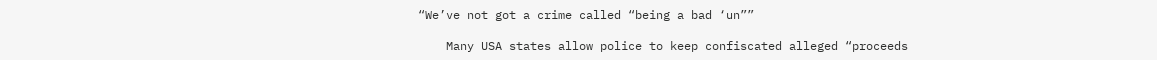“We’ve not got a crime called “being a bad ‘un””

    Many USA states allow police to keep confiscated alleged “proceeds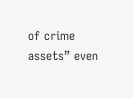of crime assets” even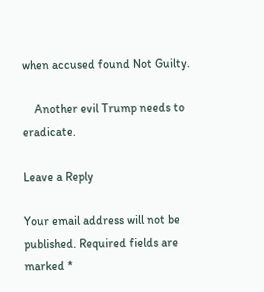when accused found Not Guilty.

    Another evil Trump needs to eradicate.

Leave a Reply

Your email address will not be published. Required fields are marked *